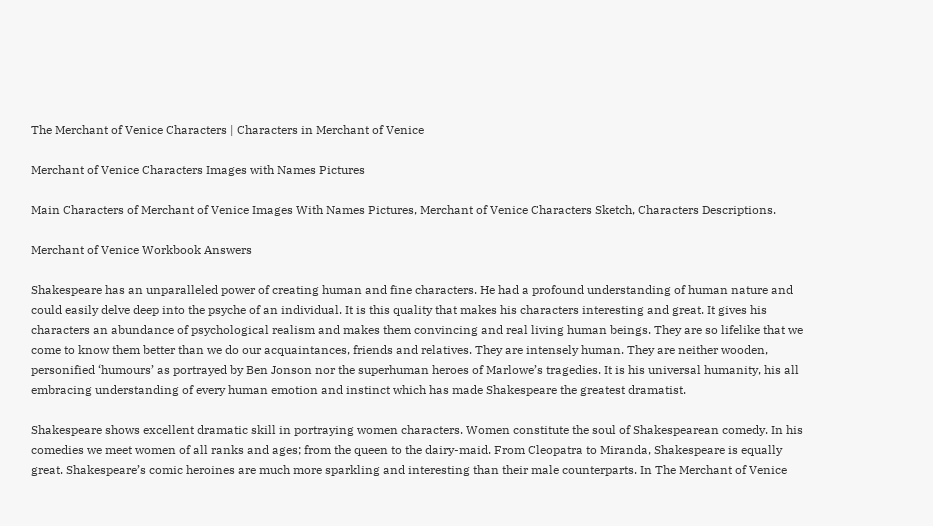The Merchant of Venice Characters | Characters in Merchant of Venice

Merchant of Venice Characters Images with Names Pictures

Main Characters of Merchant of Venice Images With Names Pictures, Merchant of Venice Characters Sketch, Characters Descriptions.

Merchant of Venice Workbook Answers

Shakespeare has an unparalleled power of creating human and fine characters. He had a profound understanding of human nature and could easily delve deep into the psyche of an individual. It is this quality that makes his characters interesting and great. It gives his characters an abundance of psychological realism and makes them convincing and real living human beings. They are so lifelike that we come to know them better than we do our acquaintances, friends and relatives. They are intensely human. They are neither wooden, personified ‘humours’ as portrayed by Ben Jonson nor the superhuman heroes of Marlowe’s tragedies. It is his universal humanity, his all embracing understanding of every human emotion and instinct which has made Shakespeare the greatest dramatist.

Shakespeare shows excellent dramatic skill in portraying women characters. Women constitute the soul of Shakespearean comedy. In his comedies we meet women of all ranks and ages; from the queen to the dairy-maid. From Cleopatra to Miranda, Shakespeare is equally great. Shakespeare’s comic heroines are much more sparkling and interesting than their male counterparts. In The Merchant of Venice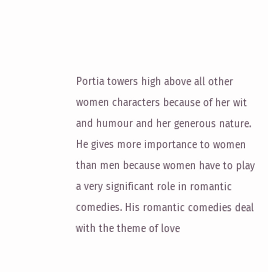Portia towers high above all other women characters because of her wit and humour and her generous nature. He gives more importance to women than men because women have to play a very significant role in romantic comedies. His romantic comedies deal with the theme of love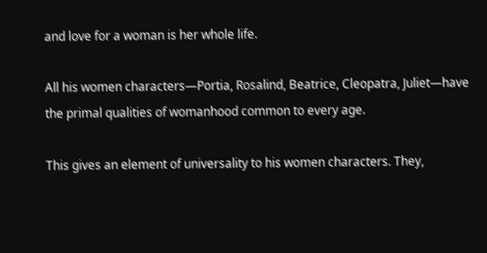and love for a woman is her whole life.

All his women characters—Portia, Rosalind, Beatrice, Cleopatra, Juliet—have the primal qualities of womanhood common to every age.

This gives an element of universality to his women characters. They,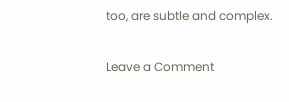too, are subtle and complex.

Leave a Comment